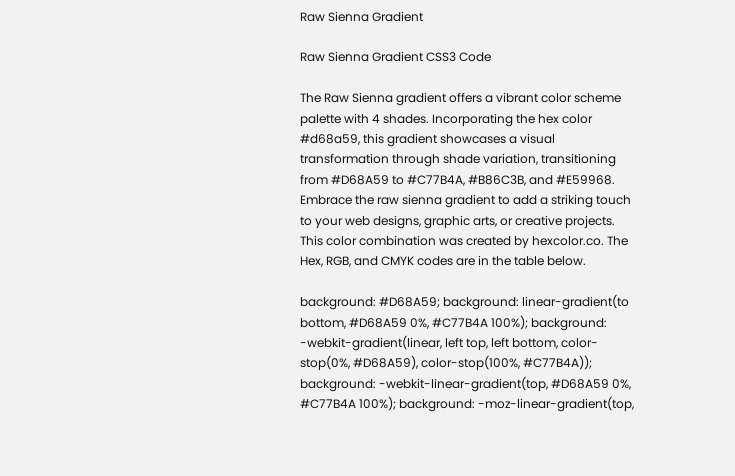Raw Sienna Gradient

Raw Sienna Gradient CSS3 Code

The Raw Sienna gradient offers a vibrant color scheme palette with 4 shades. Incorporating the hex color #d68a59, this gradient showcases a visual transformation through shade variation, transitioning from #D68A59 to #C77B4A, #B86C3B, and #E59968. Embrace the raw sienna gradient to add a striking touch to your web designs, graphic arts, or creative projects. This color combination was created by hexcolor.co. The Hex, RGB, and CMYK codes are in the table below.

background: #D68A59; background: linear-gradient(to bottom, #D68A59 0%, #C77B4A 100%); background: -webkit-gradient(linear, left top, left bottom, color-stop(0%, #D68A59), color-stop(100%, #C77B4A)); background: -webkit-linear-gradient(top, #D68A59 0%, #C77B4A 100%); background: -moz-linear-gradient(top,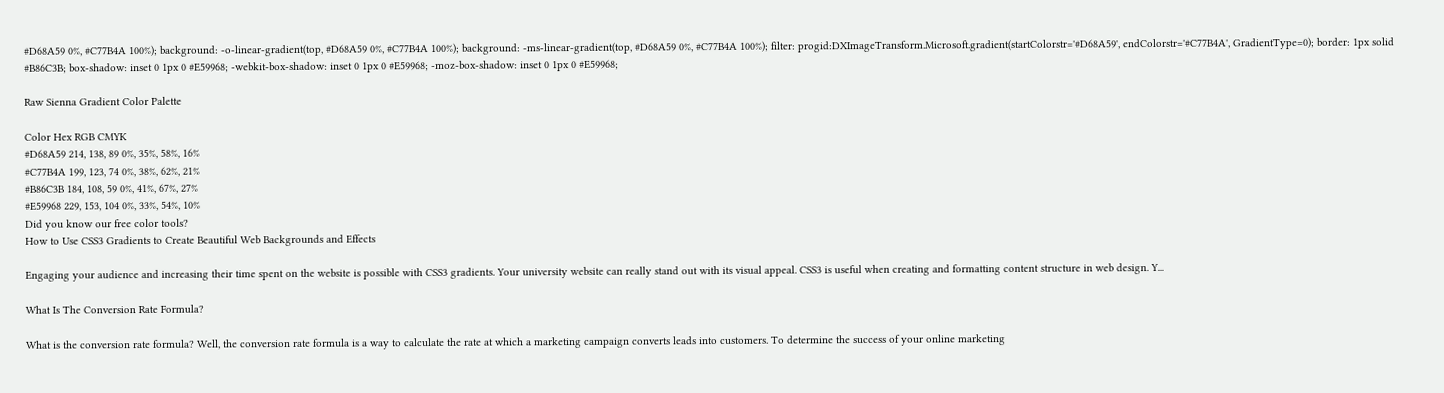#D68A59 0%, #C77B4A 100%); background: -o-linear-gradient(top, #D68A59 0%, #C77B4A 100%); background: -ms-linear-gradient(top, #D68A59 0%, #C77B4A 100%); filter: progid:DXImageTransform.Microsoft.gradient(startColorstr='#D68A59', endColorstr='#C77B4A', GradientType=0); border: 1px solid #B86C3B; box-shadow: inset 0 1px 0 #E59968; -webkit-box-shadow: inset 0 1px 0 #E59968; -moz-box-shadow: inset 0 1px 0 #E59968;

Raw Sienna Gradient Color Palette

Color Hex RGB CMYK
#D68A59 214, 138, 89 0%, 35%, 58%, 16%
#C77B4A 199, 123, 74 0%, 38%, 62%, 21%
#B86C3B 184, 108, 59 0%, 41%, 67%, 27%
#E59968 229, 153, 104 0%, 33%, 54%, 10%
Did you know our free color tools?
How to Use CSS3 Gradients to Create Beautiful Web Backgrounds and Effects

Engaging your audience and increasing their time spent on the website is possible with CSS3 gradients. Your university website can really stand out with its visual appeal. CSS3 is useful when creating and formatting content structure in web design. Y...

What Is The Conversion Rate Formula?

What is the conversion rate formula? Well, the conversion rate formula is a way to calculate the rate at which a marketing campaign converts leads into customers. To determine the success of your online marketing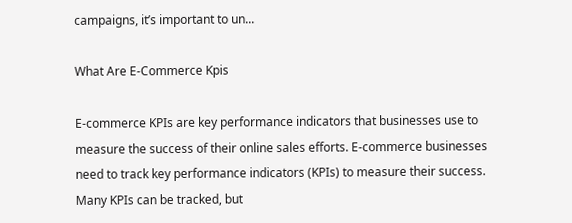campaigns, it’s important to un...

What Are E-Commerce Kpis

E-commerce KPIs are key performance indicators that businesses use to measure the success of their online sales efforts. E-commerce businesses need to track key performance indicators (KPIs) to measure their success. Many KPIs can be tracked, but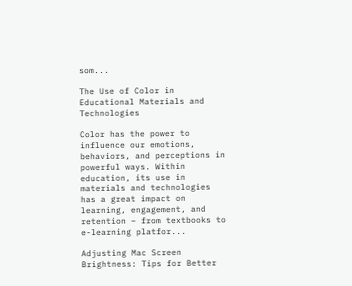som...

The Use of Color in Educational Materials and Technologies

Color has the power to influence our emotions, behaviors, and perceptions in powerful ways. Within education, its use in materials and technologies has a great impact on learning, engagement, and retention – from textbooks to e-learning platfor...

Adjusting Mac Screen Brightness: Tips for Better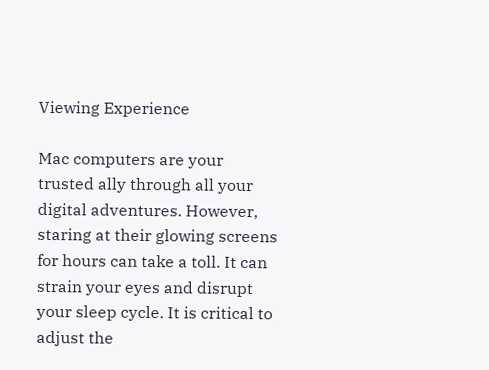Viewing Experience

Mac computers are your trusted ally through all your digital adventures. However, staring at their glowing screens for hours can take a toll. It can strain your eyes and disrupt your sleep cycle. It is critical to adjust the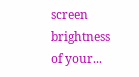screen brightness of your...